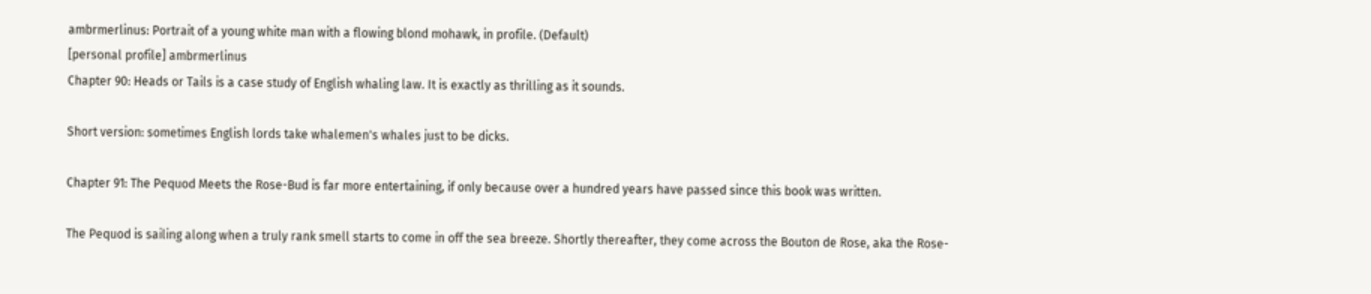ambrmerlinus: Portrait of a young white man with a flowing blond mohawk, in profile. (Default)
[personal profile] ambrmerlinus
Chapter 90: Heads or Tails is a case study of English whaling law. It is exactly as thrilling as it sounds.

Short version: sometimes English lords take whalemen's whales just to be dicks.

Chapter 91: The Pequod Meets the Rose-Bud is far more entertaining, if only because over a hundred years have passed since this book was written.

The Pequod is sailing along when a truly rank smell starts to come in off the sea breeze. Shortly thereafter, they come across the Bouton de Rose, aka the Rose-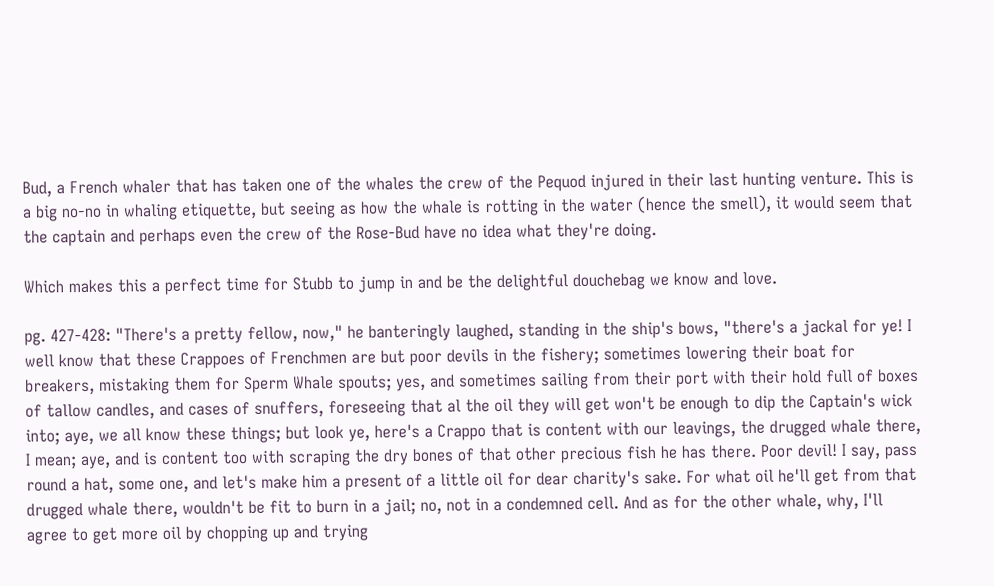Bud, a French whaler that has taken one of the whales the crew of the Pequod injured in their last hunting venture. This is a big no-no in whaling etiquette, but seeing as how the whale is rotting in the water (hence the smell), it would seem that the captain and perhaps even the crew of the Rose-Bud have no idea what they're doing.

Which makes this a perfect time for Stubb to jump in and be the delightful douchebag we know and love.

pg. 427-428: "There's a pretty fellow, now," he banteringly laughed, standing in the ship's bows, "there's a jackal for ye! I well know that these Crappoes of Frenchmen are but poor devils in the fishery; sometimes lowering their boat for breakers, mistaking them for Sperm Whale spouts; yes, and sometimes sailing from their port with their hold full of boxes of tallow candles, and cases of snuffers, foreseeing that al the oil they will get won't be enough to dip the Captain's wick into; aye, we all know these things; but look ye, here's a Crappo that is content with our leavings, the drugged whale there, I mean; aye, and is content too with scraping the dry bones of that other precious fish he has there. Poor devil! I say, pass round a hat, some one, and let's make him a present of a little oil for dear charity's sake. For what oil he'll get from that drugged whale there, wouldn't be fit to burn in a jail; no, not in a condemned cell. And as for the other whale, why, I'll agree to get more oil by chopping up and trying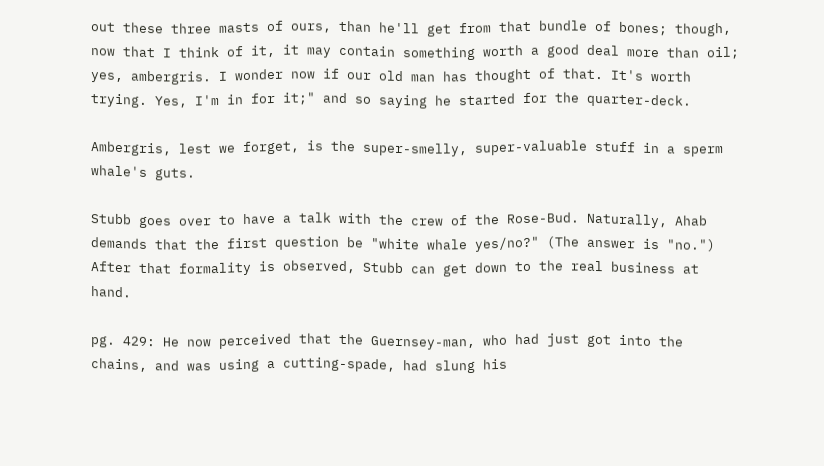out these three masts of ours, than he'll get from that bundle of bones; though, now that I think of it, it may contain something worth a good deal more than oil; yes, ambergris. I wonder now if our old man has thought of that. It's worth trying. Yes, I'm in for it;" and so saying he started for the quarter-deck.

Ambergris, lest we forget, is the super-smelly, super-valuable stuff in a sperm whale's guts.

Stubb goes over to have a talk with the crew of the Rose-Bud. Naturally, Ahab demands that the first question be "white whale yes/no?" (The answer is "no.") After that formality is observed, Stubb can get down to the real business at hand.

pg. 429: He now perceived that the Guernsey-man, who had just got into the chains, and was using a cutting-spade, had slung his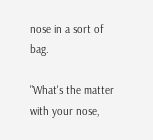nose in a sort of bag.

"What's the matter with your nose,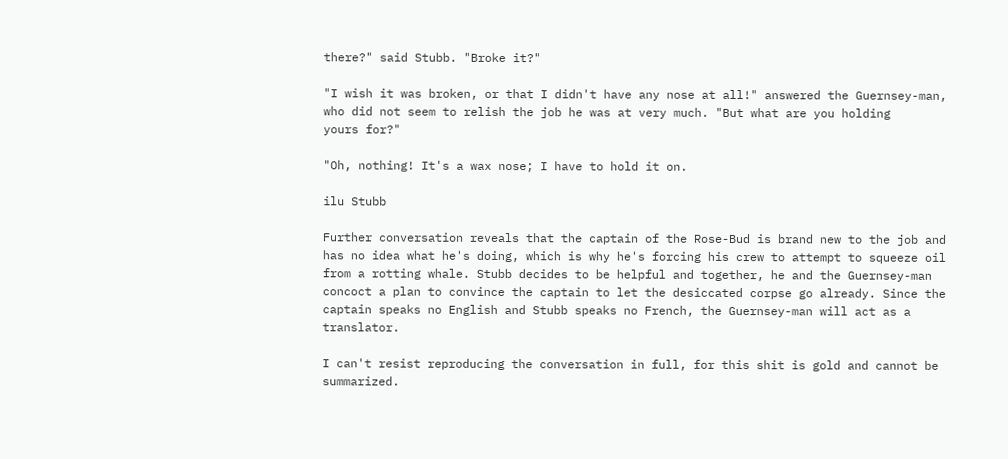there?" said Stubb. "Broke it?"

"I wish it was broken, or that I didn't have any nose at all!" answered the Guernsey-man, who did not seem to relish the job he was at very much. "But what are you holding
yours for?"

"Oh, nothing! It's a wax nose; I have to hold it on.

ilu Stubb

Further conversation reveals that the captain of the Rose-Bud is brand new to the job and has no idea what he's doing, which is why he's forcing his crew to attempt to squeeze oil from a rotting whale. Stubb decides to be helpful and together, he and the Guernsey-man concoct a plan to convince the captain to let the desiccated corpse go already. Since the captain speaks no English and Stubb speaks no French, the Guernsey-man will act as a translator.

I can't resist reproducing the conversation in full, for this shit is gold and cannot be summarized.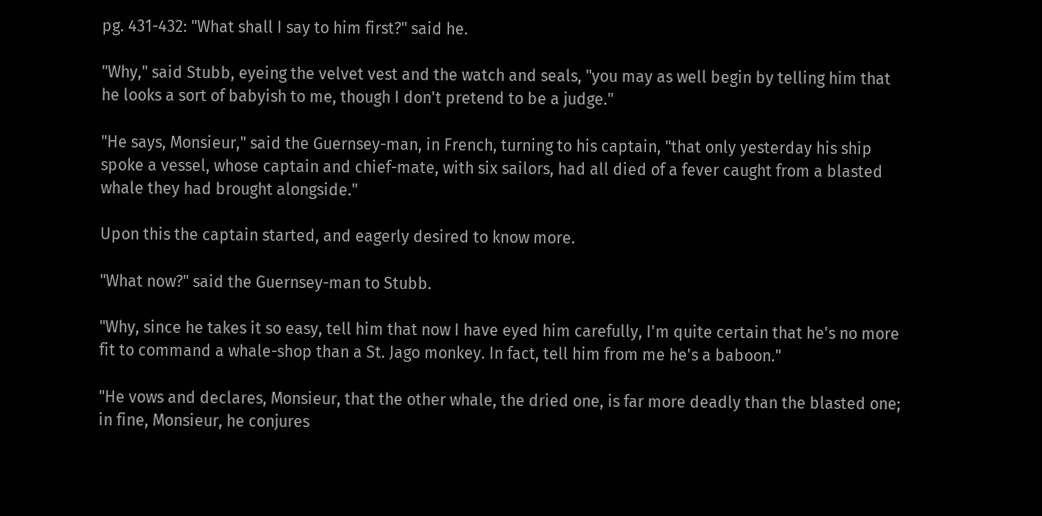pg. 431-432: "What shall I say to him first?" said he.

"Why," said Stubb, eyeing the velvet vest and the watch and seals, "you may as well begin by telling him that he looks a sort of babyish to me, though I don't pretend to be a judge."

"He says, Monsieur," said the Guernsey-man, in French, turning to his captain, "that only yesterday his ship spoke a vessel, whose captain and chief-mate, with six sailors, had all died of a fever caught from a blasted whale they had brought alongside."

Upon this the captain started, and eagerly desired to know more.

"What now?" said the Guernsey-man to Stubb.

"Why, since he takes it so easy, tell him that now I have eyed him carefully, I'm quite certain that he's no more fit to command a whale-shop than a St. Jago monkey. In fact, tell him from me he's a baboon."

"He vows and declares, Monsieur, that the other whale, the dried one, is far more deadly than the blasted one; in fine, Monsieur, he conjures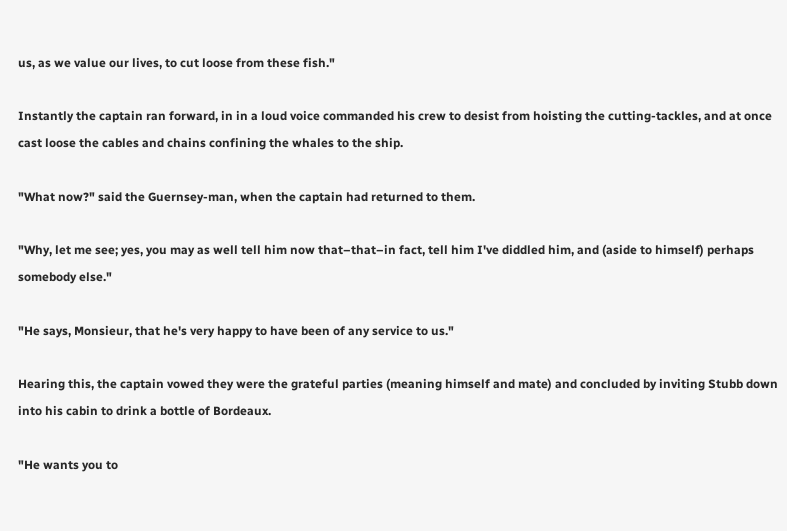us, as we value our lives, to cut loose from these fish."

Instantly the captain ran forward, in in a loud voice commanded his crew to desist from hoisting the cutting-tackles, and at once cast loose the cables and chains confining the whales to the ship.

"What now?" said the Guernsey-man, when the captain had returned to them.

"Why, let me see; yes, you may as well tell him now that–that–in fact, tell him I've diddled him, and (aside to himself) perhaps somebody else."

"He says, Monsieur, that he's very happy to have been of any service to us."

Hearing this, the captain vowed they were the grateful parties (meaning himself and mate) and concluded by inviting Stubb down into his cabin to drink a bottle of Bordeaux.

"He wants you to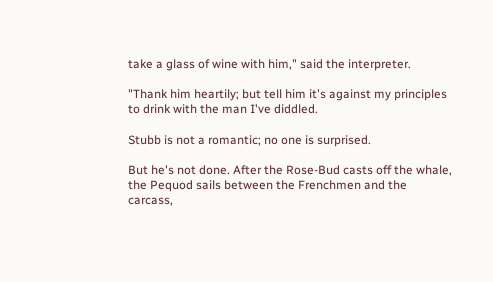take a glass of wine with him," said the interpreter.

"Thank him heartily; but tell him it's against my principles to drink with the man I've diddled.

Stubb is not a romantic; no one is surprised.

But he's not done. After the Rose-Bud casts off the whale, the Pequod sails between the Frenchmen and the carcass,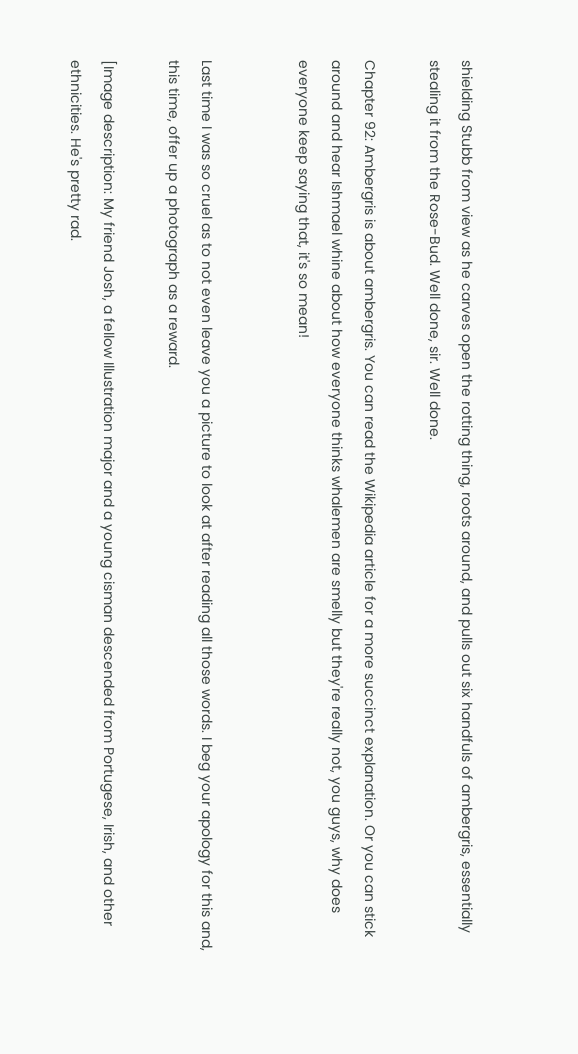shielding Stubb from view as he carves open the rotting thing, roots around, and pulls out six handfuls of ambergris, essentially stealing it from the Rose-Bud. Well done, sir. Well done.

Chapter 92: Ambergris is about ambergris. You can read the Wikipedia article for a more succinct explanation. Or you can stick around and hear Ishmael whine about how everyone thinks whalemen are smelly but they're really not, you guys, why does everyone keep saying that, it's so mean!


Last time I was so cruel as to not even leave you a picture to look at after reading all those words. I beg your apology for this and, this time, offer up a photograph as a reward.

[Image description: My friend Josh, a fellow Illustration major and a young cisman descended from Portugese, Irish, and other ethnicities. He's pretty rad.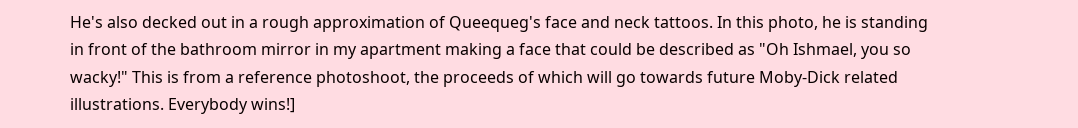He's also decked out in a rough approximation of Queequeg's face and neck tattoos. In this photo, he is standing in front of the bathroom mirror in my apartment making a face that could be described as "Oh Ishmael, you so wacky!" This is from a reference photoshoot, the proceeds of which will go towards future Moby-Dick related illustrations. Everybody wins!]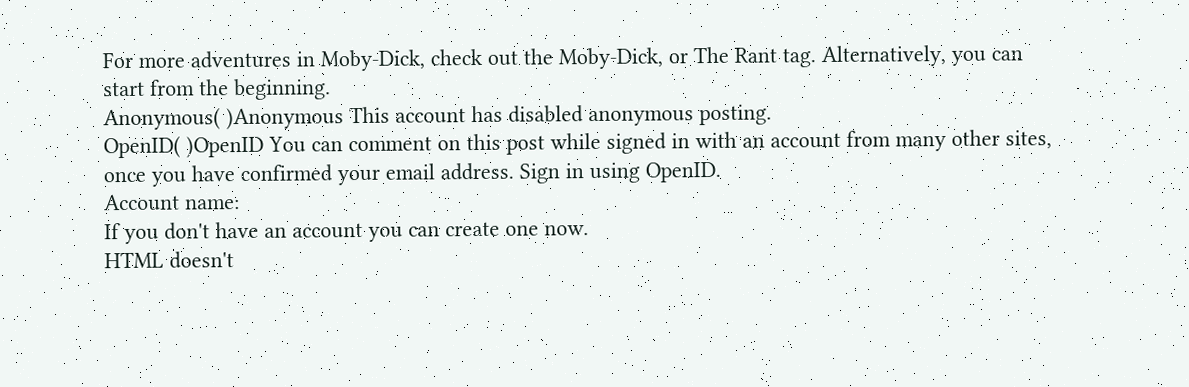For more adventures in Moby-Dick, check out the Moby-Dick, or The Rant tag. Alternatively, you can start from the beginning.
Anonymous( )Anonymous This account has disabled anonymous posting.
OpenID( )OpenID You can comment on this post while signed in with an account from many other sites, once you have confirmed your email address. Sign in using OpenID.
Account name:
If you don't have an account you can create one now.
HTML doesn't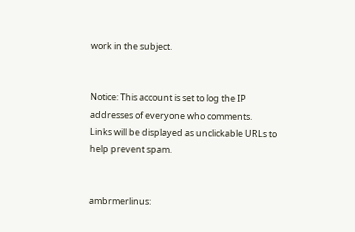work in the subject.


Notice: This account is set to log the IP addresses of everyone who comments.
Links will be displayed as unclickable URLs to help prevent spam.


ambrmerlinus: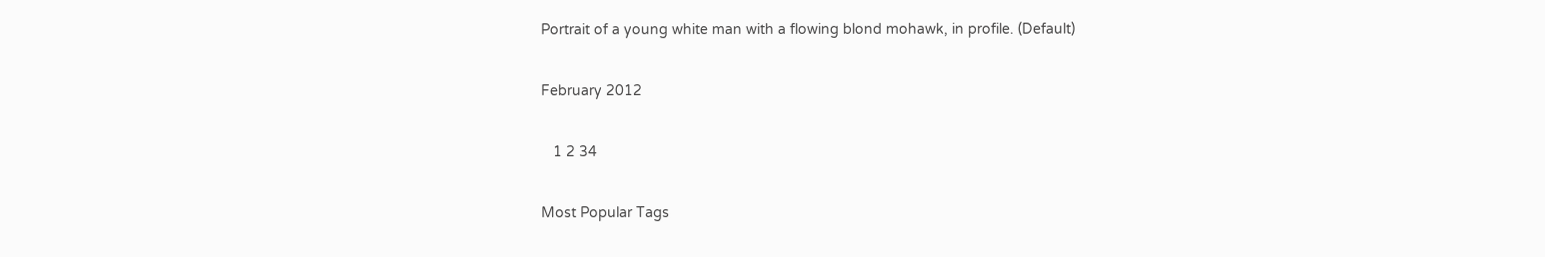Portrait of a young white man with a flowing blond mohawk, in profile. (Default)

February 2012

   1 2 34

Most Popular Tags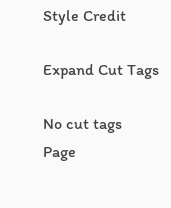Style Credit

Expand Cut Tags

No cut tags
Page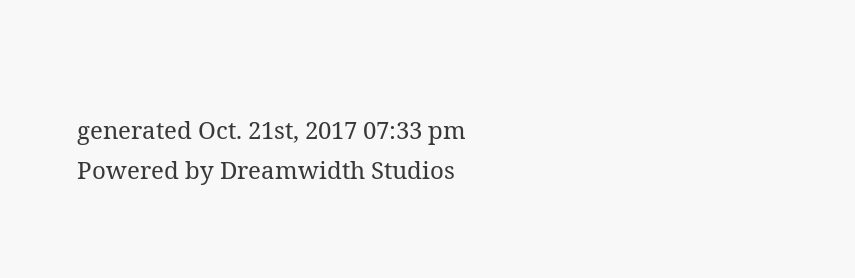generated Oct. 21st, 2017 07:33 pm
Powered by Dreamwidth Studios